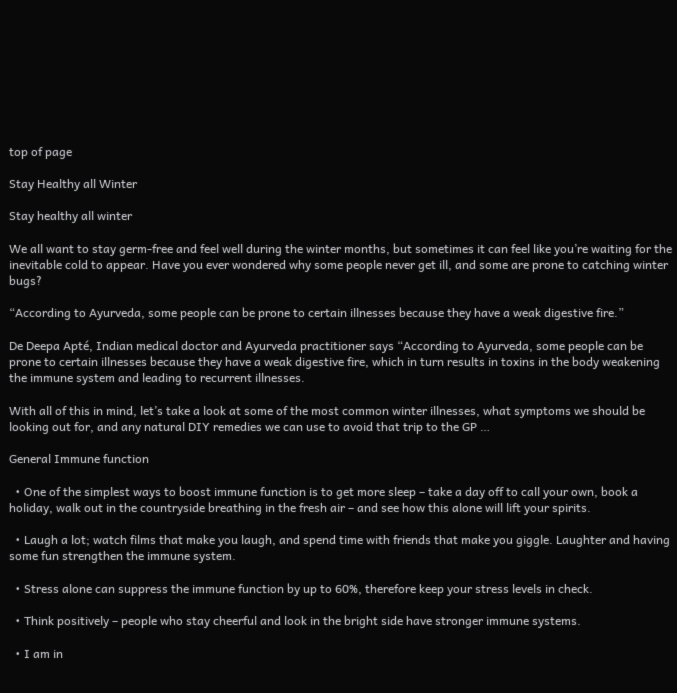top of page

Stay Healthy all Winter

Stay healthy all winter

We all want to stay germ-free and feel well during the winter months, but sometimes it can feel like you’re waiting for the inevitable cold to appear. Have you ever wondered why some people never get ill, and some are prone to catching winter bugs?

“According to Ayurveda, some people can be prone to certain illnesses because they have a weak digestive fire.”

De Deepa Apté, Indian medical doctor and Ayurveda practitioner says “According to Ayurveda, some people can be prone to certain illnesses because they have a weak digestive fire, which in turn results in toxins in the body weakening the immune system and leading to recurrent illnesses.

With all of this in mind, let’s take a look at some of the most common winter illnesses, what symptoms we should be looking out for, and any natural DIY remedies we can use to avoid that trip to the GP …

General Immune function

  • One of the simplest ways to boost immune function is to get more sleep – take a day off to call your own, book a holiday, walk out in the countryside breathing in the fresh air – and see how this alone will lift your spirits.

  • Laugh a lot; watch films that make you laugh, and spend time with friends that make you giggle. Laughter and having some fun strengthen the immune system.

  • Stress alone can suppress the immune function by up to 60%, therefore keep your stress levels in check.

  • Think positively – people who stay cheerful and look in the bright side have stronger immune systems.

  • I am in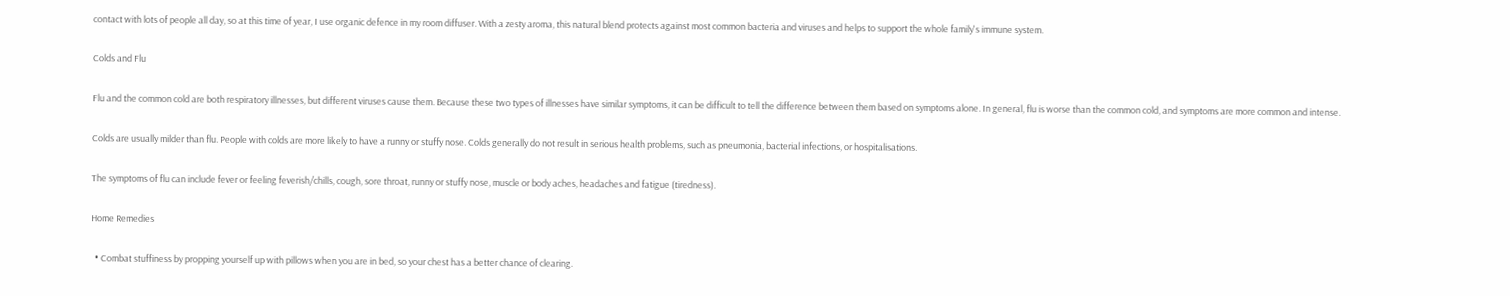contact with lots of people all day, so at this time of year, I use organic defence in my room diffuser. With a zesty aroma, this natural blend protects against most common bacteria and viruses and helps to support the whole family's immune system.

Colds and Flu

Flu and the common cold are both respiratory illnesses, but different viruses cause them. Because these two types of illnesses have similar symptoms, it can be difficult to tell the difference between them based on symptoms alone. In general, flu is worse than the common cold, and symptoms are more common and intense.

Colds are usually milder than flu. People with colds are more likely to have a runny or stuffy nose. Colds generally do not result in serious health problems, such as pneumonia, bacterial infections, or hospitalisations.

The symptoms of flu can include fever or feeling feverish/chills, cough, sore throat, runny or stuffy nose, muscle or body aches, headaches and fatigue (tiredness).

Home Remedies

  • Combat stuffiness by propping yourself up with pillows when you are in bed, so your chest has a better chance of clearing.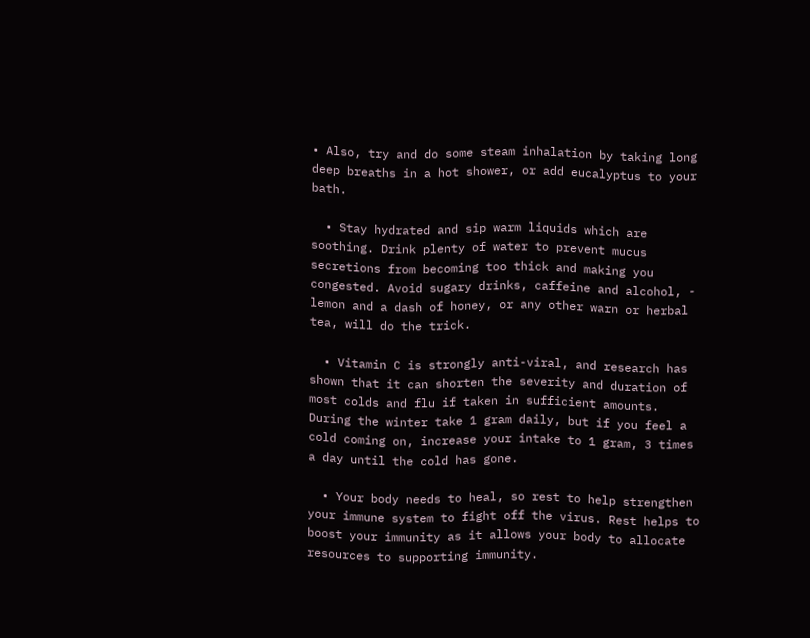• Also, try and do some steam inhalation by taking long deep breaths in a hot shower, or add eucalyptus to your bath.

  • Stay hydrated and sip warm liquids which are soothing. Drink plenty of water to prevent mucus secretions from becoming too thick and making you congested. Avoid sugary drinks, caffeine and alcohol, - lemon and a dash of honey, or any other warn or herbal tea, will do the trick.

  • Vitamin C is strongly anti-viral, and research has shown that it can shorten the severity and duration of most colds and flu if taken in sufficient amounts. During the winter take 1 gram daily, but if you feel a cold coming on, increase your intake to 1 gram, 3 times a day until the cold has gone.

  • Your body needs to heal, so rest to help strengthen your immune system to fight off the virus. Rest helps to boost your immunity as it allows your body to allocate resources to supporting immunity.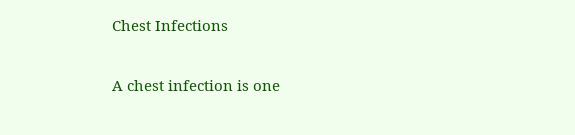Chest Infections

A chest infection is one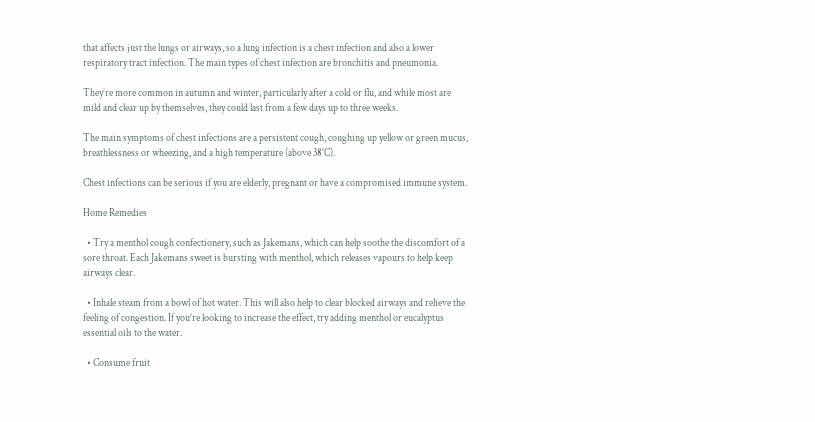that affects just the lungs or airways, so a lung infection is a chest infection and also a lower respiratory tract infection. The main types of chest infection are bronchitis and pneumonia.

They’re more common in autumn and winter, particularly after a cold or flu, and while most are mild and clear up by themselves, they could last from a few days up to three weeks.

The main symptoms of chest infections are a persistent cough, coughing up yellow or green mucus, breathlessness or wheezing, and a high temperature (above 38°C).

Chest infections can be serious if you are elderly, pregnant or have a compromised immune system.

Home Remedies

  • Try a menthol cough confectionery, such as Jakemans, which can help soothe the discomfort of a sore throat. Each Jakemans sweet is bursting with menthol, which releases vapours to help keep airways clear.

  • Inhale steam from a bowl of hot water. This will also help to clear blocked airways and relieve the feeling of congestion. If you’re looking to increase the effect, try adding menthol or eucalyptus essential oils to the water.

  • Consume fruit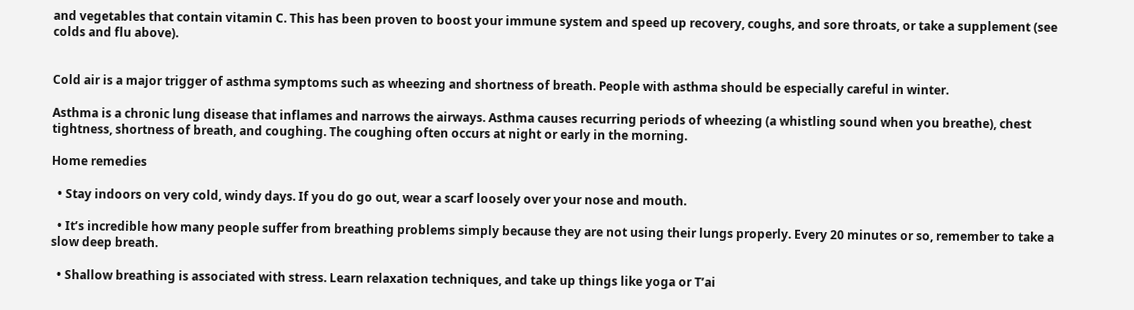and vegetables that contain vitamin C. This has been proven to boost your immune system and speed up recovery, coughs, and sore throats, or take a supplement (see colds and flu above).


Cold air is a major trigger of asthma symptoms such as wheezing and shortness of breath. People with asthma should be especially careful in winter.

Asthma is a chronic lung disease that inflames and narrows the airways. Asthma causes recurring periods of wheezing (a whistling sound when you breathe), chest tightness, shortness of breath, and coughing. The coughing often occurs at night or early in the morning.

Home remedies

  • Stay indoors on very cold, windy days. If you do go out, wear a scarf loosely over your nose and mouth.

  • It’s incredible how many people suffer from breathing problems simply because they are not using their lungs properly. Every 20 minutes or so, remember to take a slow deep breath.

  • Shallow breathing is associated with stress. Learn relaxation techniques, and take up things like yoga or T’ai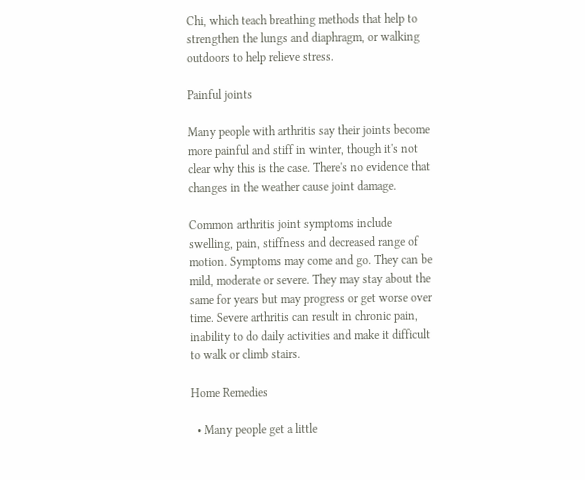Chi, which teach breathing methods that help to strengthen the lungs and diaphragm, or walking outdoors to help relieve stress.

Painful joints

Many people with arthritis say their joints become more painful and stiff in winter, though it's not clear why this is the case. There's no evidence that changes in the weather cause joint damage.

Common arthritis joint symptoms include swelling, pain, stiffness and decreased range of motion. Symptoms may come and go. They can be mild, moderate or severe. They may stay about the same for years but may progress or get worse over time. Severe arthritis can result in chronic pain, inability to do daily activities and make it difficult to walk or climb stairs.

Home Remedies

  • Many people get a little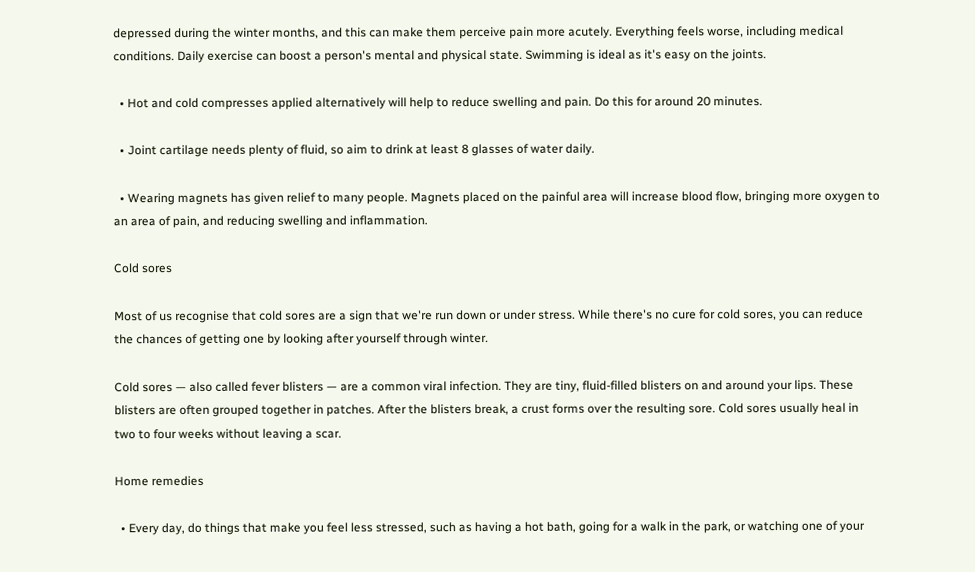depressed during the winter months, and this can make them perceive pain more acutely. Everything feels worse, including medical conditions. Daily exercise can boost a person's mental and physical state. Swimming is ideal as it's easy on the joints.

  • Hot and cold compresses applied alternatively will help to reduce swelling and pain. Do this for around 20 minutes.

  • Joint cartilage needs plenty of fluid, so aim to drink at least 8 glasses of water daily.

  • Wearing magnets has given relief to many people. Magnets placed on the painful area will increase blood flow, bringing more oxygen to an area of pain, and reducing swelling and inflammation.

Cold sores

Most of us recognise that cold sores are a sign that we're run down or under stress. While there's no cure for cold sores, you can reduce the chances of getting one by looking after yourself through winter.

Cold sores — also called fever blisters — are a common viral infection. They are tiny, fluid-filled blisters on and around your lips. These blisters are often grouped together in patches. After the blisters break, a crust forms over the resulting sore. Cold sores usually heal in two to four weeks without leaving a scar.

Home remedies

  • Every day, do things that make you feel less stressed, such as having a hot bath, going for a walk in the park, or watching one of your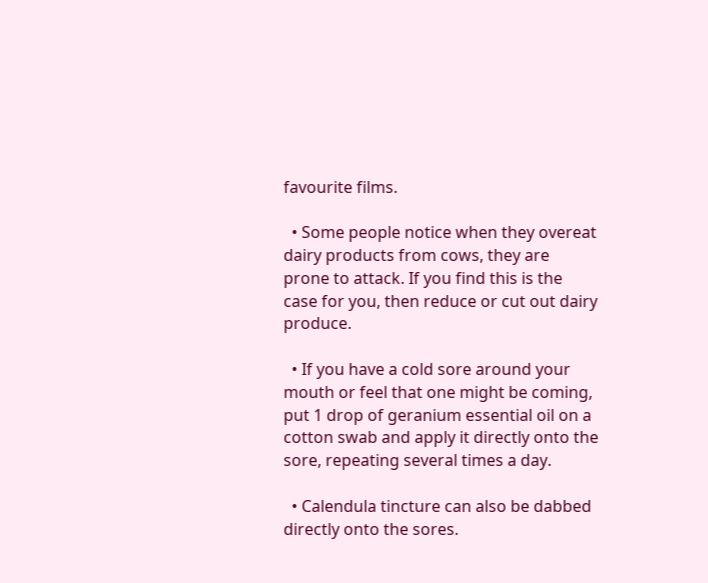favourite films.

  • Some people notice when they overeat dairy products from cows, they are prone to attack. If you find this is the case for you, then reduce or cut out dairy produce.

  • If you have a cold sore around your mouth or feel that one might be coming, put 1 drop of geranium essential oil on a cotton swab and apply it directly onto the sore, repeating several times a day.

  • Calendula tincture can also be dabbed directly onto the sores.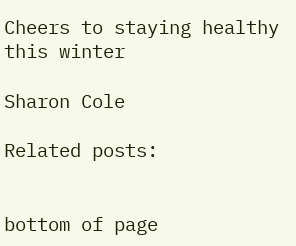Cheers to staying healthy this winter

Sharon Cole

Related posts:


bottom of page